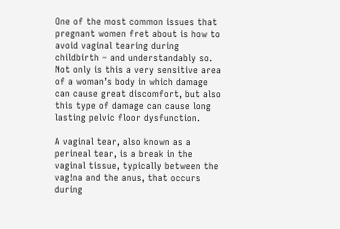One of the most common issues that pregnant women fret about is how to avoid vaginal tearing during childbirth – and understandably so. Not only is this a very sensitive area of a woman’s body in which damage can cause great discomfort, but also this type of damage can cause long lasting pelvic floor dysfunction.

A vaginal tear, also known as a perineal tear, is a break in the vaginal tissue, typically between the vag!na and the anus, that occurs during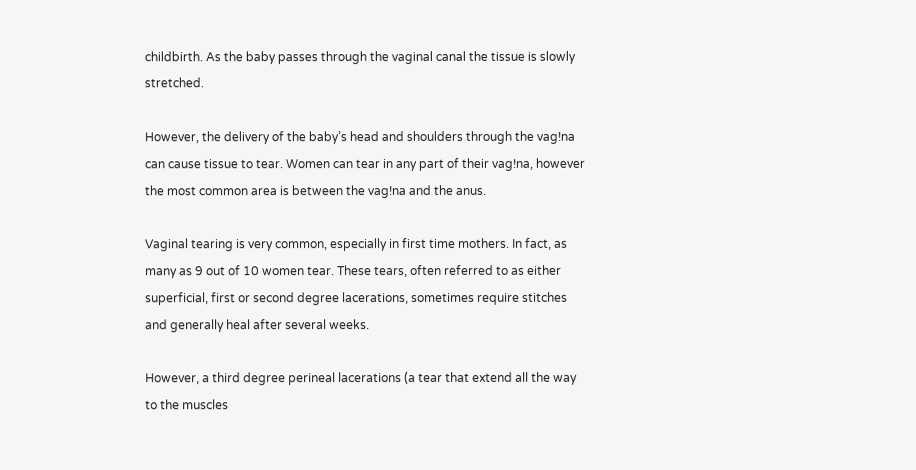childbirth. As the baby passes through the vaginal canal the tissue is slowly stretched.

However, the delivery of the baby’s head and shoulders through the vag!na can cause tissue to tear. Women can tear in any part of their vag!na, however the most common area is between the vag!na and the anus.

Vaginal tearing is very common, especially in first time mothers. In fact, as many as 9 out of 10 women tear. These tears, often referred to as either superficial, first or second degree lacerations, sometimes require stitches and generally heal after several weeks.

However, a third degree perineal lacerations (a tear that extend all the way to the muscles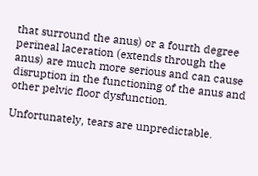that surround the anus) or a fourth degree perineal laceration (extends through the anus) are much more serious and can cause disruption in the functioning of the anus and other pelvic floor dysfunction.

Unfortunately, tears are unpredictable.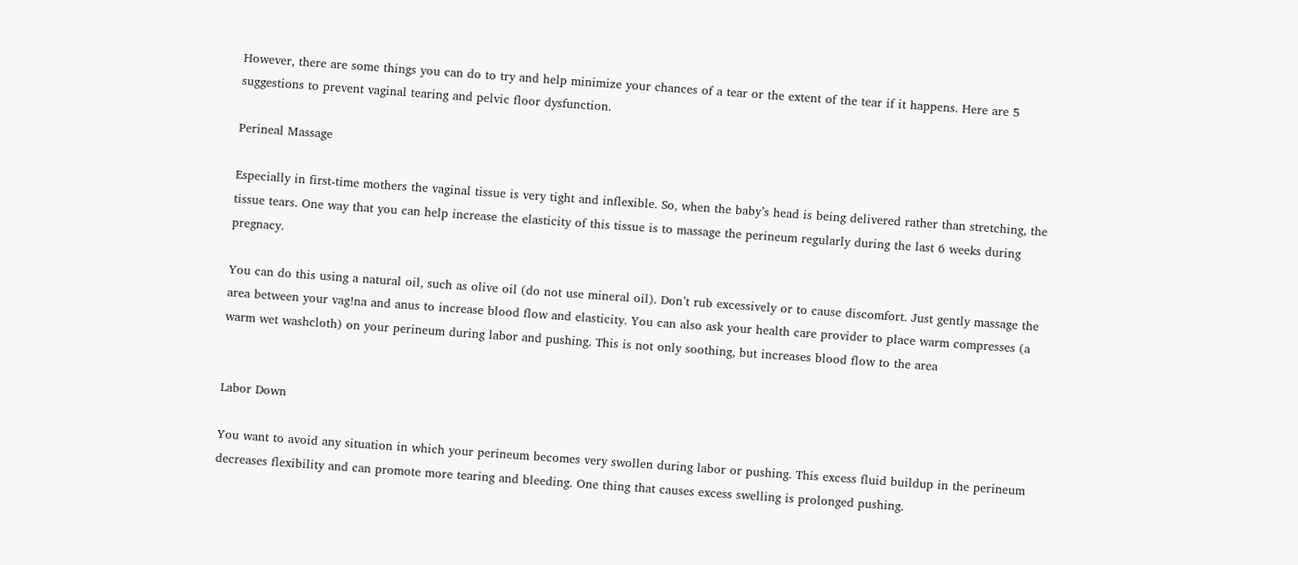However, there are some things you can do to try and help minimize your chances of a tear or the extent of the tear if it happens. Here are 5 suggestions to prevent vaginal tearing and pelvic floor dysfunction.

Perineal Massage

Especially in first-time mothers the vaginal tissue is very tight and inflexible. So, when the baby’s head is being delivered rather than stretching, the tissue tears. One way that you can help increase the elasticity of this tissue is to massage the perineum regularly during the last 6 weeks during pregnacy.

You can do this using a natural oil, such as olive oil (do not use mineral oil). Don’t rub excessively or to cause discomfort. Just gently massage the area between your vag!na and anus to increase blood flow and elasticity. You can also ask your health care provider to place warm compresses (a warm wet washcloth) on your perineum during labor and pushing. This is not only soothing, but increases blood flow to the area


Labor Down

You want to avoid any situation in which your perineum becomes very swollen during labor or pushing. This excess fluid buildup in the perineum decreases flexibility and can promote more tearing and bleeding. One thing that causes excess swelling is prolonged pushing.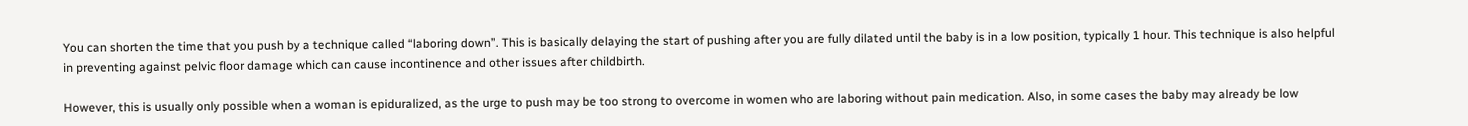You can shorten the time that you push by a technique called “laboring down”. This is basically delaying the start of pushing after you are fully dilated until the baby is in a low position, typically 1 hour. This technique is also helpful in preventing against pelvic floor damage which can cause incontinence and other issues after childbirth.

However, this is usually only possible when a woman is epiduralized, as the urge to push may be too strong to overcome in women who are laboring without pain medication. Also, in some cases the baby may already be low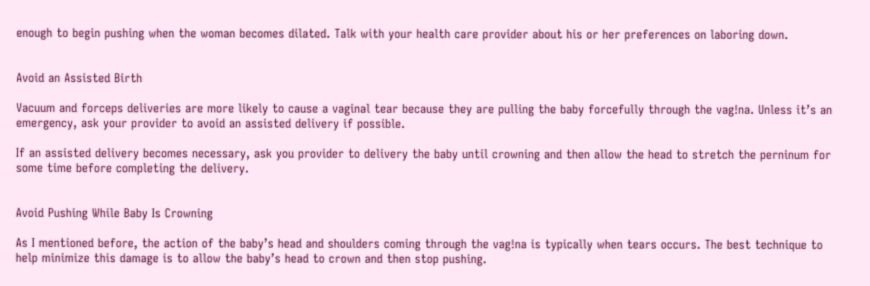enough to begin pushing when the woman becomes dilated. Talk with your health care provider about his or her preferences on laboring down.


Avoid an Assisted Birth

Vacuum and forceps deliveries are more likely to cause a vaginal tear because they are pulling the baby forcefully through the vag!na. Unless it’s an emergency, ask your provider to avoid an assisted delivery if possible.

If an assisted delivery becomes necessary, ask you provider to delivery the baby until crowning and then allow the head to stretch the perninum for some time before completing the delivery.


Avoid Pushing While Baby Is Crowning

As I mentioned before, the action of the baby’s head and shoulders coming through the vag!na is typically when tears occurs. The best technique to help minimize this damage is to allow the baby’s head to crown and then stop pushing.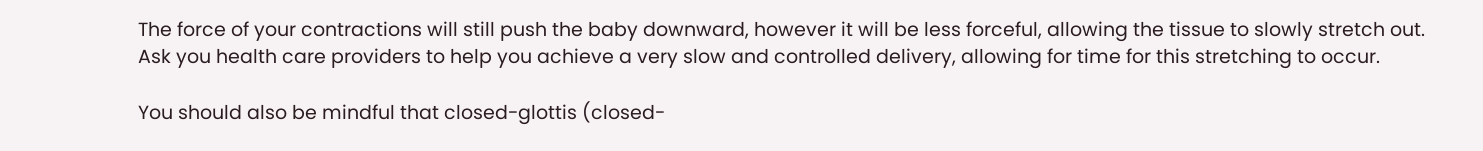The force of your contractions will still push the baby downward, however it will be less forceful, allowing the tissue to slowly stretch out. Ask you health care providers to help you achieve a very slow and controlled delivery, allowing for time for this stretching to occur.

You should also be mindful that closed-glottis (closed-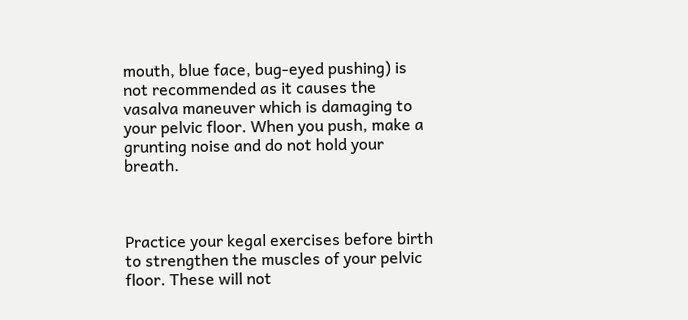mouth, blue face, bug-eyed pushing) is not recommended as it causes the vasalva maneuver which is damaging to your pelvic floor. When you push, make a grunting noise and do not hold your breath.



Practice your kegal exercises before birth to strengthen the muscles of your pelvic floor. These will not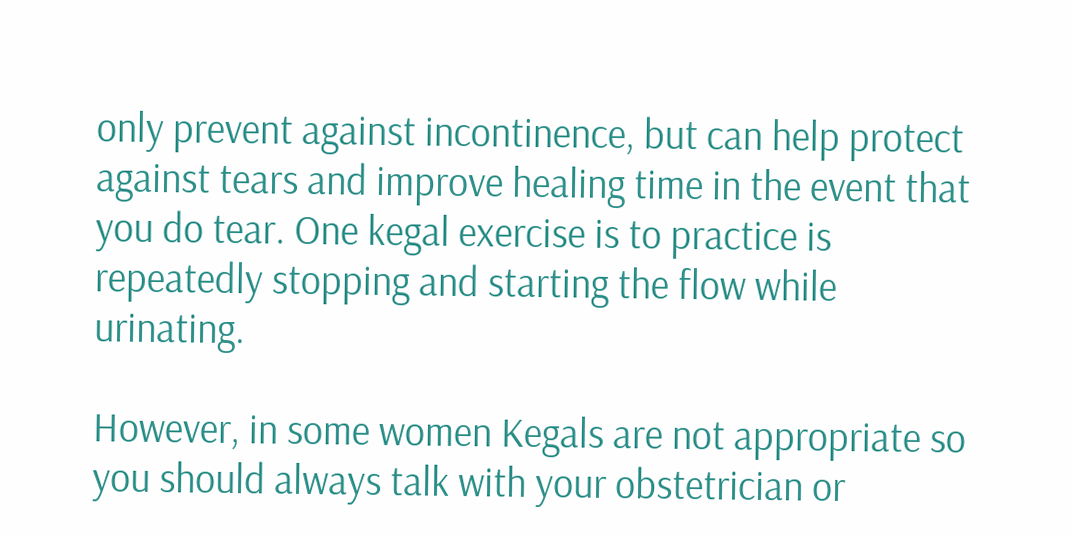only prevent against incontinence, but can help protect against tears and improve healing time in the event that you do tear. One kegal exercise is to practice is repeatedly stopping and starting the flow while urinating.

However, in some women Kegals are not appropriate so you should always talk with your obstetrician or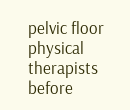pelvic floor physical therapists before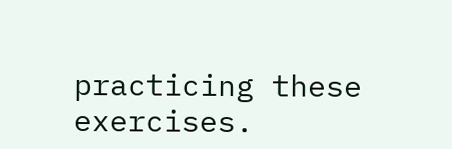practicing these exercises.